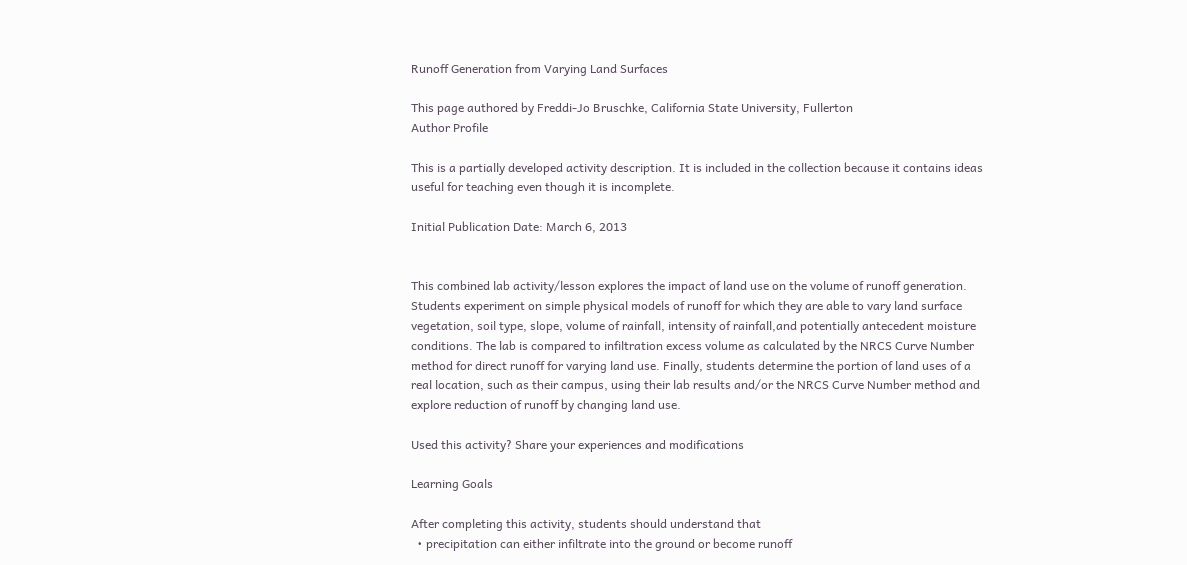Runoff Generation from Varying Land Surfaces

This page authored by Freddi-Jo Bruschke, California State University, Fullerton
Author Profile

This is a partially developed activity description. It is included in the collection because it contains ideas useful for teaching even though it is incomplete.

Initial Publication Date: March 6, 2013


This combined lab activity/lesson explores the impact of land use on the volume of runoff generation. Students experiment on simple physical models of runoff for which they are able to vary land surface vegetation, soil type, slope, volume of rainfall, intensity of rainfall,and potentially antecedent moisture conditions. The lab is compared to infiltration excess volume as calculated by the NRCS Curve Number method for direct runoff for varying land use. Finally, students determine the portion of land uses of a real location, such as their campus, using their lab results and/or the NRCS Curve Number method and explore reduction of runoff by changing land use.

Used this activity? Share your experiences and modifications

Learning Goals

After completing this activity, students should understand that
  • precipitation can either infiltrate into the ground or become runoff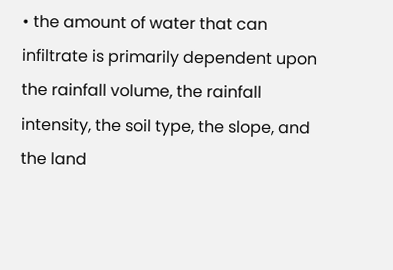• the amount of water that can infiltrate is primarily dependent upon the rainfall volume, the rainfall intensity, the soil type, the slope, and the land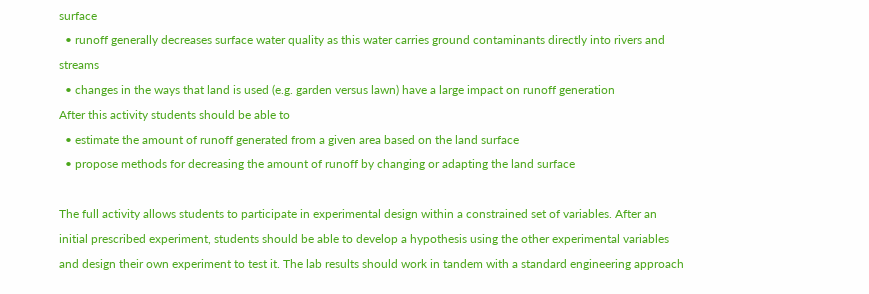surface
  • runoff generally decreases surface water quality as this water carries ground contaminants directly into rivers and streams
  • changes in the ways that land is used (e.g. garden versus lawn) have a large impact on runoff generation
After this activity students should be able to
  • estimate the amount of runoff generated from a given area based on the land surface
  • propose methods for decreasing the amount of runoff by changing or adapting the land surface

The full activity allows students to participate in experimental design within a constrained set of variables. After an initial prescribed experiment, students should be able to develop a hypothesis using the other experimental variables and design their own experiment to test it. The lab results should work in tandem with a standard engineering approach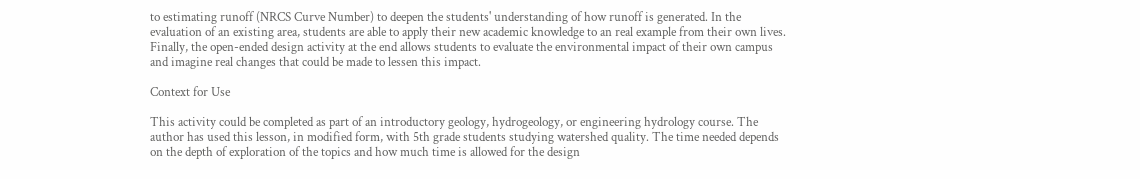to estimating runoff (NRCS Curve Number) to deepen the students' understanding of how runoff is generated. In the evaluation of an existing area, students are able to apply their new academic knowledge to an real example from their own lives. Finally, the open-ended design activity at the end allows students to evaluate the environmental impact of their own campus and imagine real changes that could be made to lessen this impact.

Context for Use

This activity could be completed as part of an introductory geology, hydrogeology, or engineering hydrology course. The author has used this lesson, in modified form, with 5th grade students studying watershed quality. The time needed depends on the depth of exploration of the topics and how much time is allowed for the design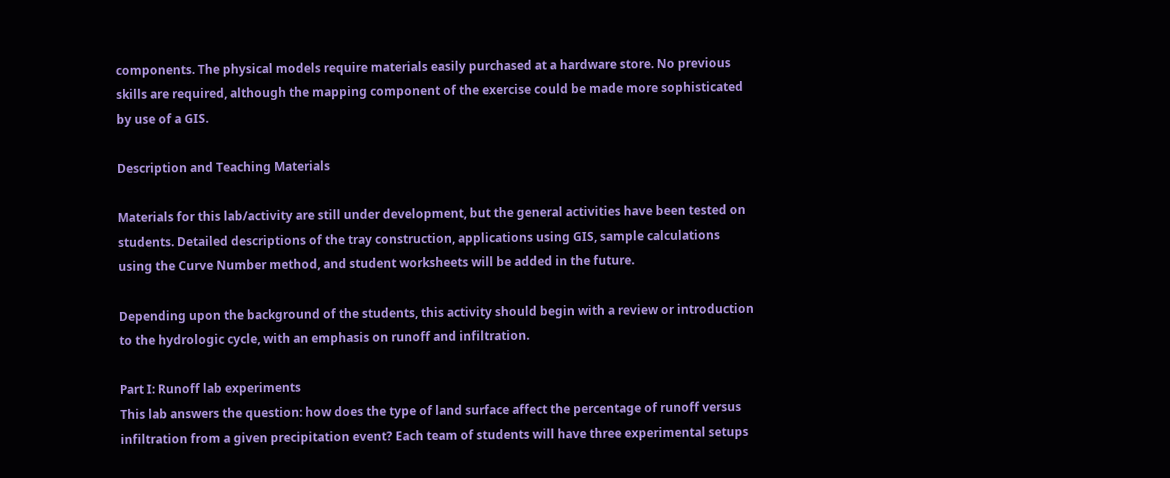components. The physical models require materials easily purchased at a hardware store. No previous skills are required, although the mapping component of the exercise could be made more sophisticated by use of a GIS.

Description and Teaching Materials

Materials for this lab/activity are still under development, but the general activities have been tested on students. Detailed descriptions of the tray construction, applications using GIS, sample calculations using the Curve Number method, and student worksheets will be added in the future.

Depending upon the background of the students, this activity should begin with a review or introduction to the hydrologic cycle, with an emphasis on runoff and infiltration.

Part I: Runoff lab experiments
This lab answers the question: how does the type of land surface affect the percentage of runoff versus infiltration from a given precipitation event? Each team of students will have three experimental setups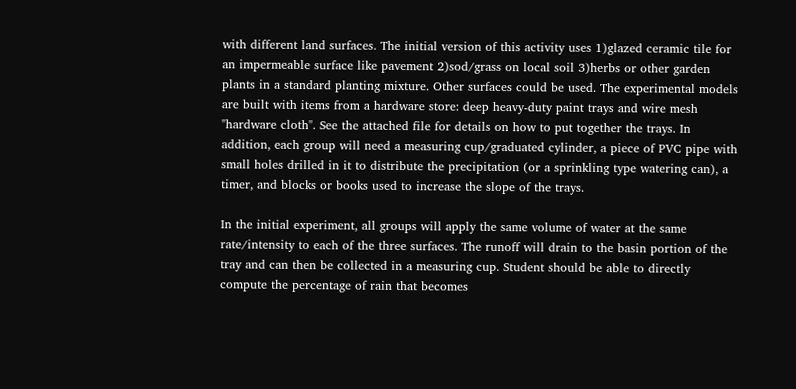with different land surfaces. The initial version of this activity uses 1)glazed ceramic tile for an impermeable surface like pavement 2)sod/grass on local soil 3)herbs or other garden plants in a standard planting mixture. Other surfaces could be used. The experimental models are built with items from a hardware store: deep heavy-duty paint trays and wire mesh "hardware cloth". See the attached file for details on how to put together the trays. In addition, each group will need a measuring cup/graduated cylinder, a piece of PVC pipe with small holes drilled in it to distribute the precipitation (or a sprinkling type watering can), a timer, and blocks or books used to increase the slope of the trays.

In the initial experiment, all groups will apply the same volume of water at the same rate/intensity to each of the three surfaces. The runoff will drain to the basin portion of the tray and can then be collected in a measuring cup. Student should be able to directly compute the percentage of rain that becomes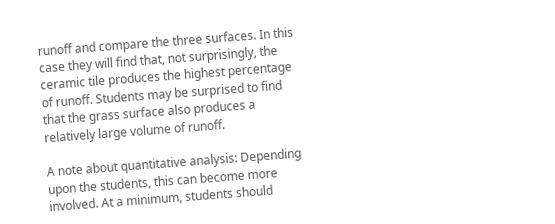runoff and compare the three surfaces. In this case they will find that, not surprisingly, the ceramic tile produces the highest percentage of runoff. Students may be surprised to find that the grass surface also produces a relatively large volume of runoff.

A note about quantitative analysis: Depending upon the students, this can become more involved. At a minimum, students should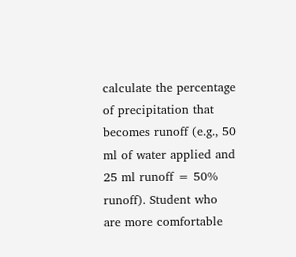calculate the percentage of precipitation that becomes runoff (e.g., 50 ml of water applied and 25 ml runoff = 50% runoff). Student who are more comfortable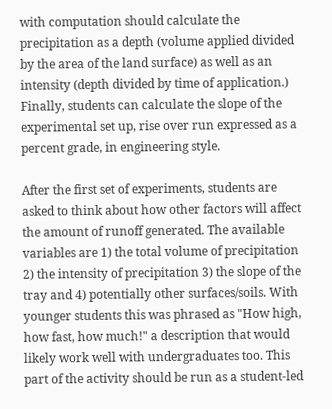with computation should calculate the precipitation as a depth (volume applied divided by the area of the land surface) as well as an intensity (depth divided by time of application.) Finally, students can calculate the slope of the experimental set up, rise over run expressed as a percent grade, in engineering style.

After the first set of experiments, students are asked to think about how other factors will affect the amount of runoff generated. The available variables are 1) the total volume of precipitation 2) the intensity of precipitation 3) the slope of the tray and 4) potentially other surfaces/soils. With younger students this was phrased as "How high, how fast, how much!" a description that would likely work well with undergraduates too. This part of the activity should be run as a student-led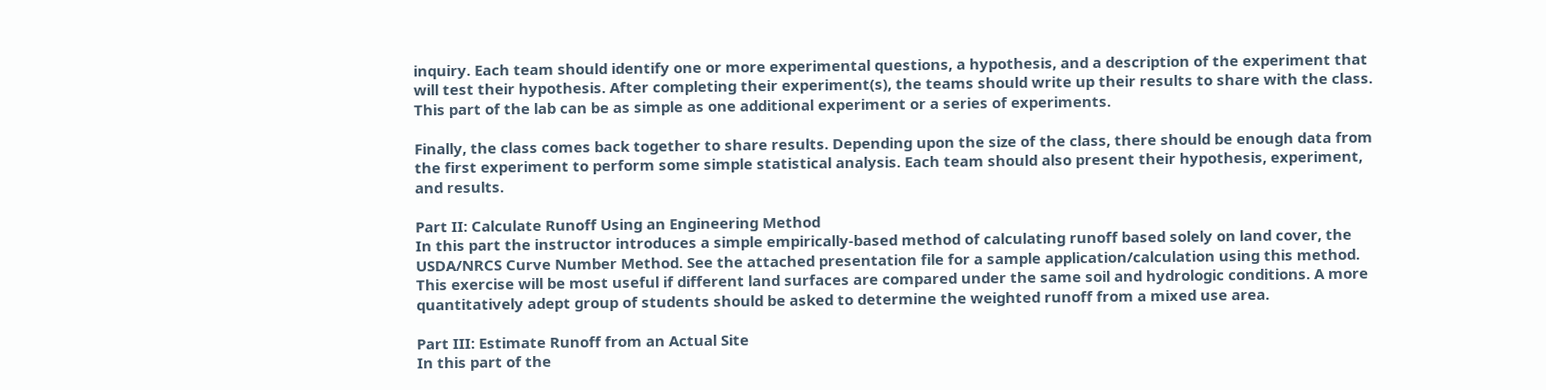inquiry. Each team should identify one or more experimental questions, a hypothesis, and a description of the experiment that will test their hypothesis. After completing their experiment(s), the teams should write up their results to share with the class. This part of the lab can be as simple as one additional experiment or a series of experiments.

Finally, the class comes back together to share results. Depending upon the size of the class, there should be enough data from the first experiment to perform some simple statistical analysis. Each team should also present their hypothesis, experiment, and results.

Part II: Calculate Runoff Using an Engineering Method
In this part the instructor introduces a simple empirically-based method of calculating runoff based solely on land cover, the USDA/NRCS Curve Number Method. See the attached presentation file for a sample application/calculation using this method. This exercise will be most useful if different land surfaces are compared under the same soil and hydrologic conditions. A more quantitatively adept group of students should be asked to determine the weighted runoff from a mixed use area.

Part III: Estimate Runoff from an Actual Site
In this part of the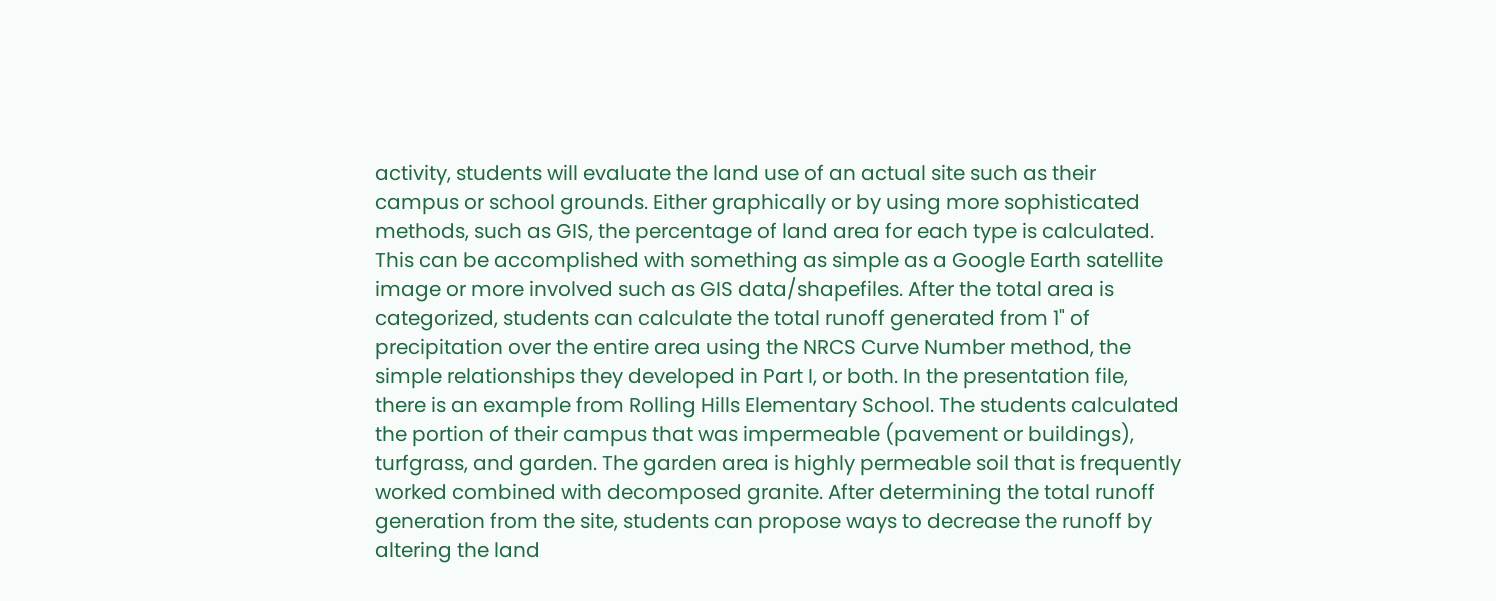activity, students will evaluate the land use of an actual site such as their campus or school grounds. Either graphically or by using more sophisticated methods, such as GIS, the percentage of land area for each type is calculated. This can be accomplished with something as simple as a Google Earth satellite image or more involved such as GIS data/shapefiles. After the total area is categorized, students can calculate the total runoff generated from 1" of precipitation over the entire area using the NRCS Curve Number method, the simple relationships they developed in Part I, or both. In the presentation file, there is an example from Rolling Hills Elementary School. The students calculated the portion of their campus that was impermeable (pavement or buildings), turfgrass, and garden. The garden area is highly permeable soil that is frequently worked combined with decomposed granite. After determining the total runoff generation from the site, students can propose ways to decrease the runoff by altering the land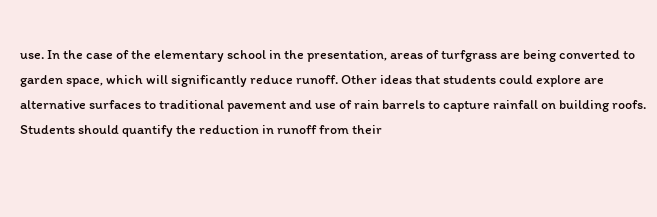use. In the case of the elementary school in the presentation, areas of turfgrass are being converted to garden space, which will significantly reduce runoff. Other ideas that students could explore are alternative surfaces to traditional pavement and use of rain barrels to capture rainfall on building roofs. Students should quantify the reduction in runoff from their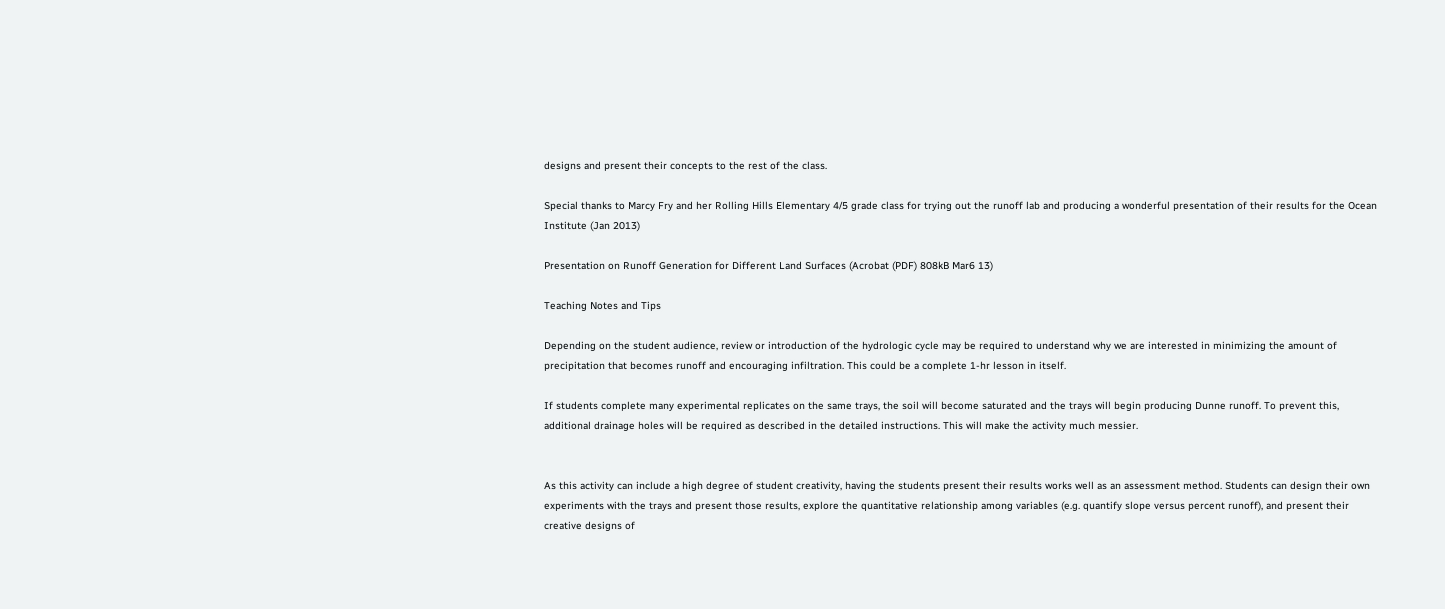designs and present their concepts to the rest of the class.

Special thanks to Marcy Fry and her Rolling Hills Elementary 4/5 grade class for trying out the runoff lab and producing a wonderful presentation of their results for the Ocean Institute (Jan 2013)

Presentation on Runoff Generation for Different Land Surfaces (Acrobat (PDF) 808kB Mar6 13)

Teaching Notes and Tips

Depending on the student audience, review or introduction of the hydrologic cycle may be required to understand why we are interested in minimizing the amount of precipitation that becomes runoff and encouraging infiltration. This could be a complete 1-hr lesson in itself.

If students complete many experimental replicates on the same trays, the soil will become saturated and the trays will begin producing Dunne runoff. To prevent this, additional drainage holes will be required as described in the detailed instructions. This will make the activity much messier.


As this activity can include a high degree of student creativity, having the students present their results works well as an assessment method. Students can design their own experiments with the trays and present those results, explore the quantitative relationship among variables (e.g. quantify slope versus percent runoff), and present their creative designs of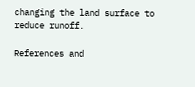changing the land surface to reduce runoff.

References and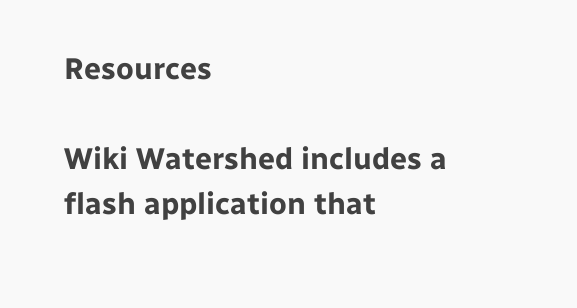Resources

Wiki Watershed includes a flash application that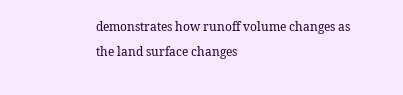demonstrates how runoff volume changes as the land surface changes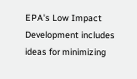EPA's Low Impact Development includes ideas for minimizing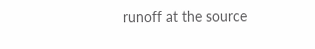runoff at the source